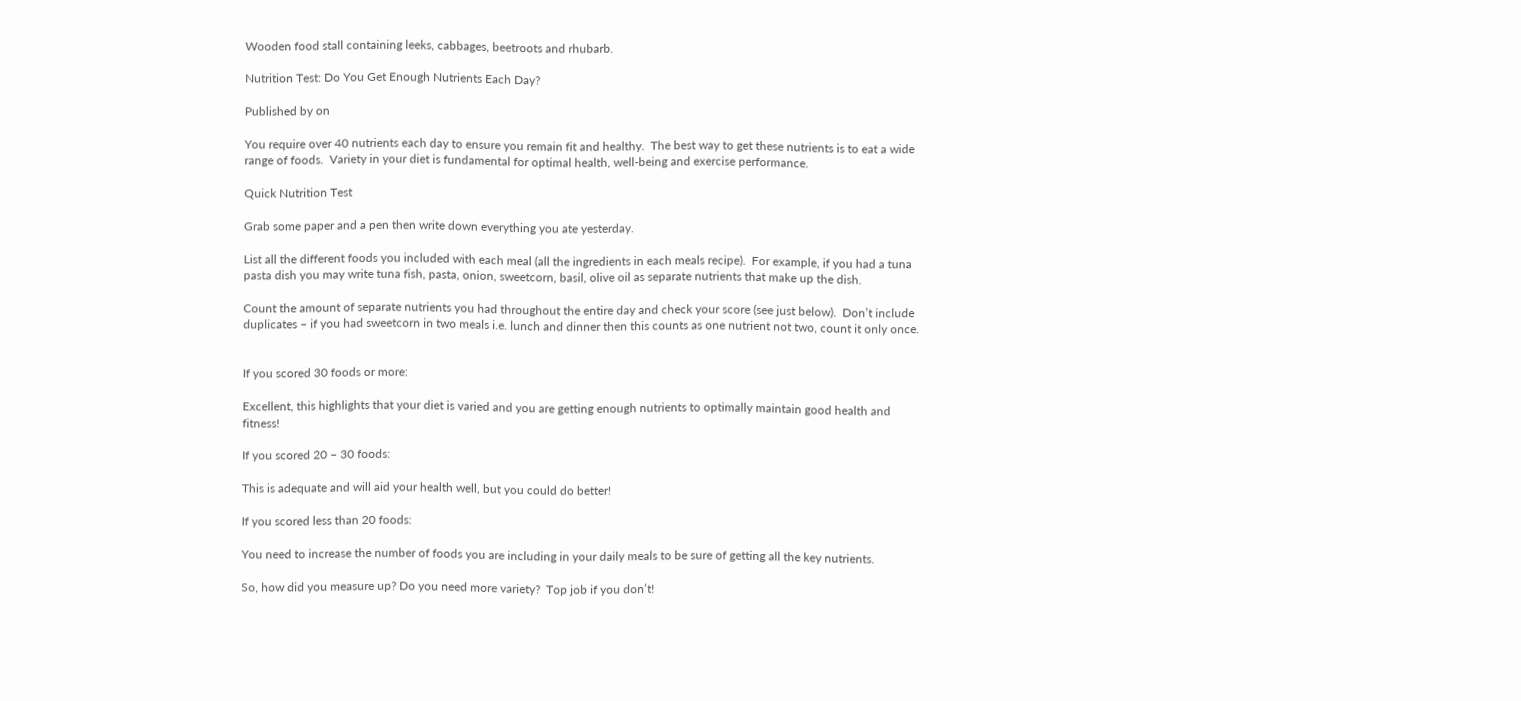Wooden food stall containing leeks, cabbages, beetroots and rhubarb.

Nutrition Test: Do You Get Enough Nutrients Each Day?

Published by on

You require over 40 nutrients each day to ensure you remain fit and healthy.  The best way to get these nutrients is to eat a wide range of foods.  Variety in your diet is fundamental for optimal health, well-being and exercise performance.

Quick Nutrition Test

Grab some paper and a pen then write down everything you ate yesterday.

List all the different foods you included with each meal (all the ingredients in each meals recipe).  For example, if you had a tuna pasta dish you may write tuna fish, pasta, onion, sweetcorn, basil, olive oil as separate nutrients that make up the dish.

Count the amount of separate nutrients you had throughout the entire day and check your score (see just below).  Don’t include duplicates – if you had sweetcorn in two meals i.e. lunch and dinner then this counts as one nutrient not two, count it only once.


If you scored 30 foods or more:

Excellent, this highlights that your diet is varied and you are getting enough nutrients to optimally maintain good health and fitness!

If you scored 20 – 30 foods:

This is adequate and will aid your health well, but you could do better!

If you scored less than 20 foods:

You need to increase the number of foods you are including in your daily meals to be sure of getting all the key nutrients.

So, how did you measure up? Do you need more variety?  Top job if you don’t!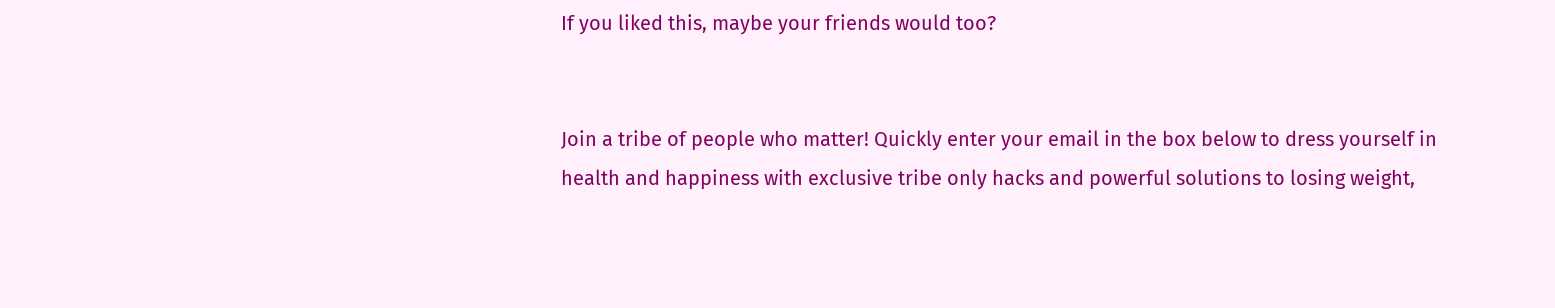If you liked this, maybe your friends would too?


Join a tribe of people who matter! Quickly enter your email in the box below to dress yourself in health and happiness with exclusive tribe only hacks and powerful solutions to losing weight,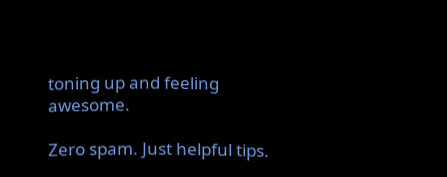toning up and feeling awesome.

Zero spam. Just helpful tips.